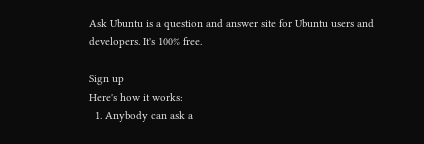Ask Ubuntu is a question and answer site for Ubuntu users and developers. It's 100% free.

Sign up
Here's how it works:
  1. Anybody can ask a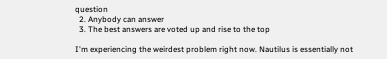question
  2. Anybody can answer
  3. The best answers are voted up and rise to the top

I'm experiencing the weirdest problem right now. Nautilus is essentially not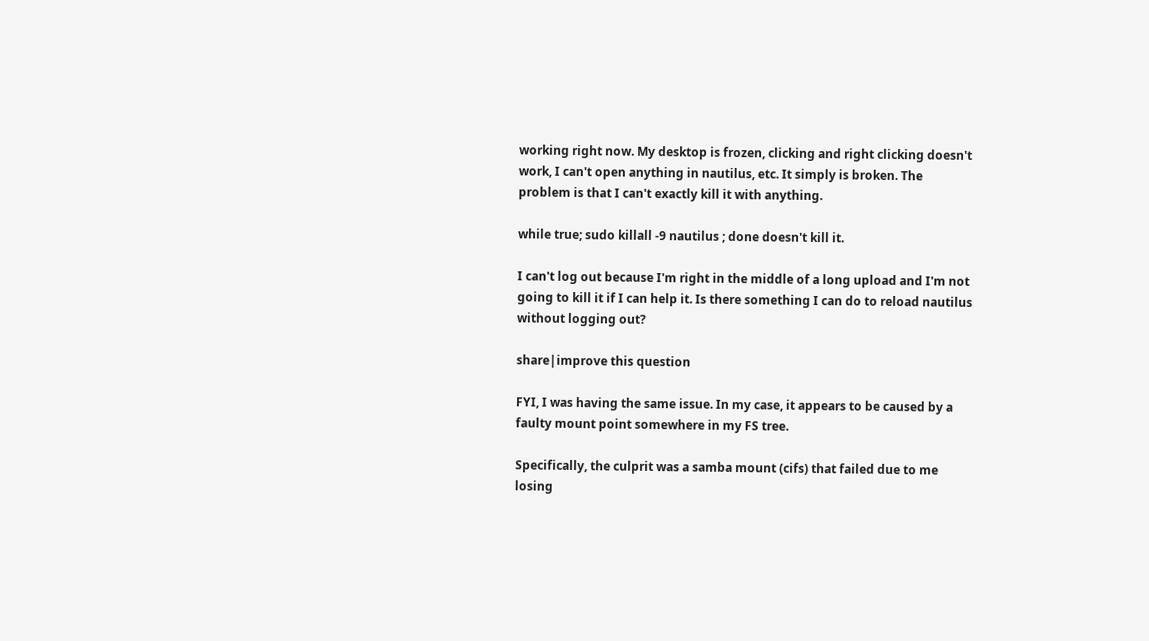working right now. My desktop is frozen, clicking and right clicking doesn't work, I can't open anything in nautilus, etc. It simply is broken. The problem is that I can't exactly kill it with anything.

while true; sudo killall -9 nautilus ; done doesn't kill it.

I can't log out because I'm right in the middle of a long upload and I'm not going to kill it if I can help it. Is there something I can do to reload nautilus without logging out?

share|improve this question

FYI, I was having the same issue. In my case, it appears to be caused by a faulty mount point somewhere in my FS tree.

Specifically, the culprit was a samba mount (cifs) that failed due to me losing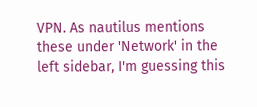VPN. As nautilus mentions these under 'Network' in the left sidebar, I'm guessing this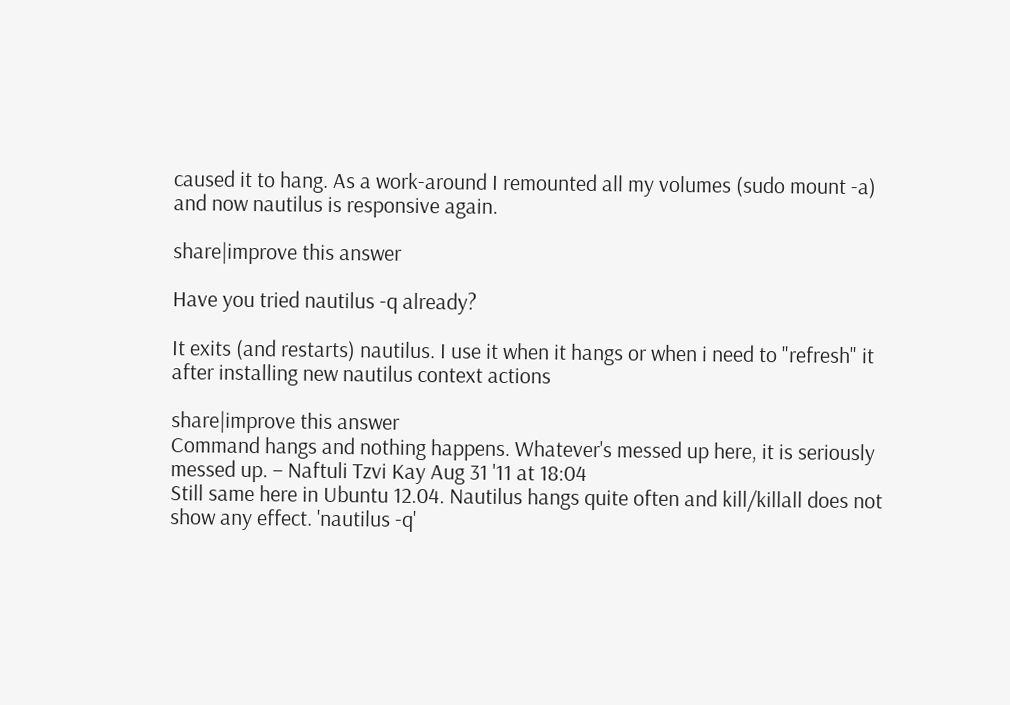caused it to hang. As a work-around I remounted all my volumes (sudo mount -a) and now nautilus is responsive again.

share|improve this answer

Have you tried nautilus -q already?

It exits (and restarts) nautilus. I use it when it hangs or when i need to "refresh" it after installing new nautilus context actions

share|improve this answer
Command hangs and nothing happens. Whatever's messed up here, it is seriously messed up. – Naftuli Tzvi Kay Aug 31 '11 at 18:04
Still same here in Ubuntu 12.04. Nautilus hangs quite often and kill/killall does not show any effect. 'nautilus -q'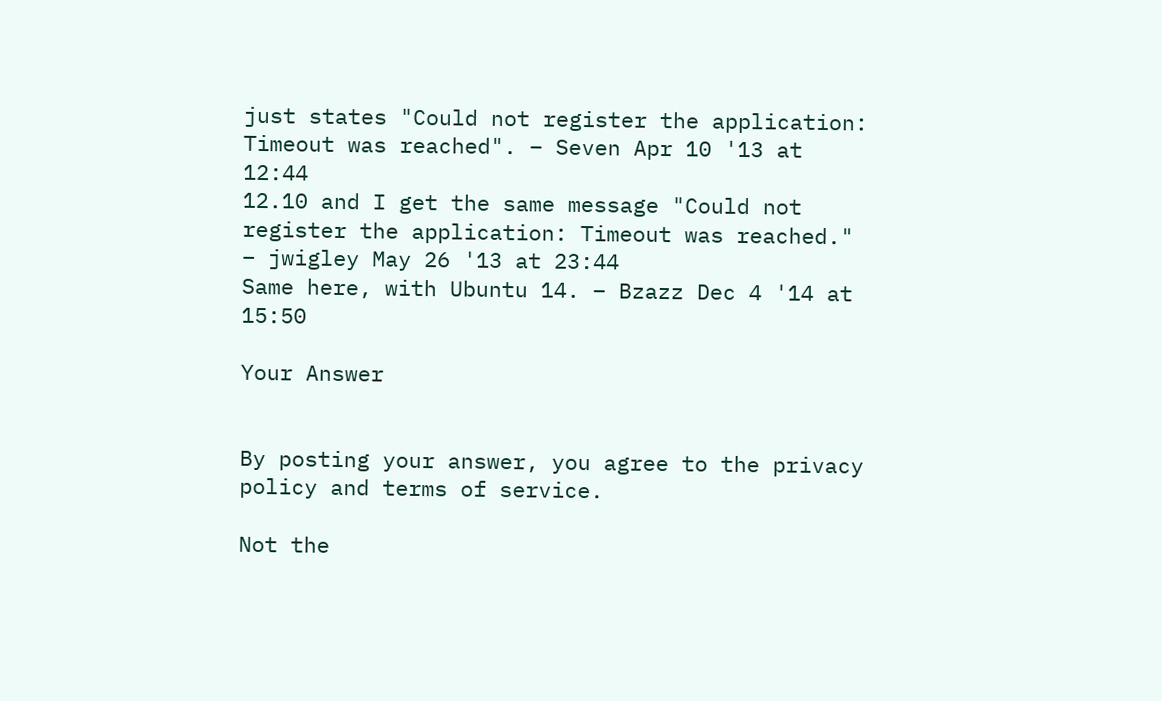just states "Could not register the application: Timeout was reached". – Seven Apr 10 '13 at 12:44
12.10 and I get the same message "Could not register the application: Timeout was reached." – jwigley May 26 '13 at 23:44
Same here, with Ubuntu 14. – Bzazz Dec 4 '14 at 15:50

Your Answer


By posting your answer, you agree to the privacy policy and terms of service.

Not the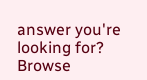answer you're looking for? Browse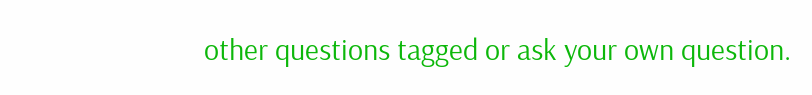other questions tagged or ask your own question.